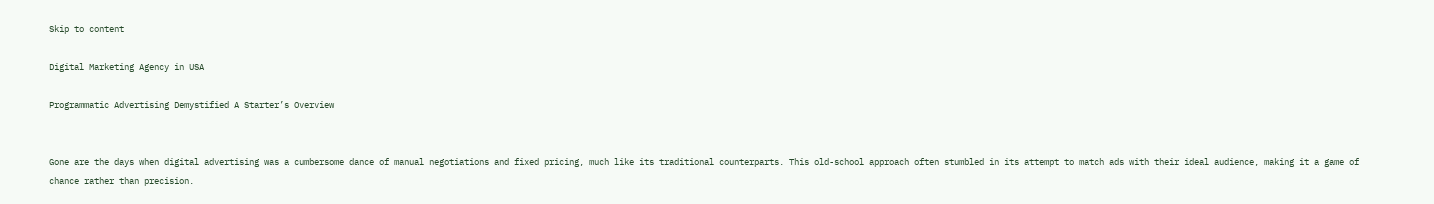Skip to content

Digital Marketing Agency in USA

Programmatic Advertising Demystified A Starter’s Overview


Gone are the days when digital advertising was a cumbersome dance of manual negotiations and fixed pricing, much like its traditional counterparts. This old-school approach often stumbled in its attempt to match ads with their ideal audience, making it a game of chance rather than precision.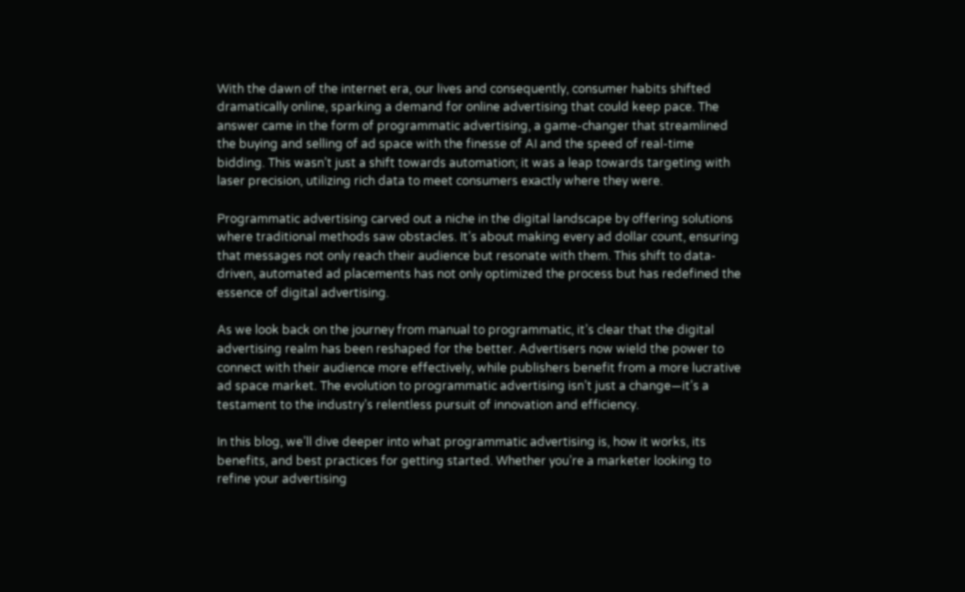With the dawn of the internet era, our lives and consequently, consumer habits shifted dramatically online, sparking a demand for online advertising that could keep pace. The answer came in the form of programmatic advertising, a game-changer that streamlined the buying and selling of ad space with the finesse of AI and the speed of real-time bidding. This wasn’t just a shift towards automation; it was a leap towards targeting with laser precision, utilizing rich data to meet consumers exactly where they were.

Programmatic advertising carved out a niche in the digital landscape by offering solutions where traditional methods saw obstacles. It’s about making every ad dollar count, ensuring that messages not only reach their audience but resonate with them. This shift to data-driven, automated ad placements has not only optimized the process but has redefined the essence of digital advertising.

As we look back on the journey from manual to programmatic, it’s clear that the digital advertising realm has been reshaped for the better. Advertisers now wield the power to connect with their audience more effectively, while publishers benefit from a more lucrative ad space market. The evolution to programmatic advertising isn’t just a change—it’s a testament to the industry’s relentless pursuit of innovation and efficiency.

In this blog, we’ll dive deeper into what programmatic advertising is, how it works, its benefits, and best practices for getting started. Whether you’re a marketer looking to refine your advertising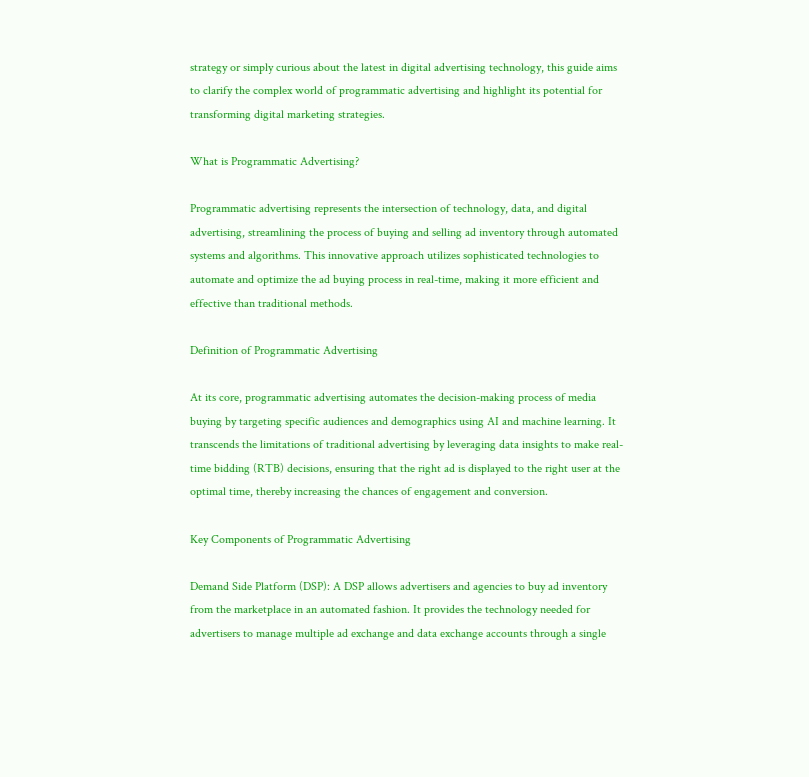strategy or simply curious about the latest in digital advertising technology, this guide aims to clarify the complex world of programmatic advertising and highlight its potential for transforming digital marketing strategies.

What is Programmatic Advertising?

Programmatic advertising represents the intersection of technology, data, and digital advertising, streamlining the process of buying and selling ad inventory through automated systems and algorithms. This innovative approach utilizes sophisticated technologies to automate and optimize the ad buying process in real-time, making it more efficient and effective than traditional methods.

Definition of Programmatic Advertising

At its core, programmatic advertising automates the decision-making process of media buying by targeting specific audiences and demographics using AI and machine learning. It transcends the limitations of traditional advertising by leveraging data insights to make real-time bidding (RTB) decisions, ensuring that the right ad is displayed to the right user at the optimal time, thereby increasing the chances of engagement and conversion.

Key Components of Programmatic Advertising

Demand Side Platform (DSP): A DSP allows advertisers and agencies to buy ad inventory from the marketplace in an automated fashion. It provides the technology needed for advertisers to manage multiple ad exchange and data exchange accounts through a single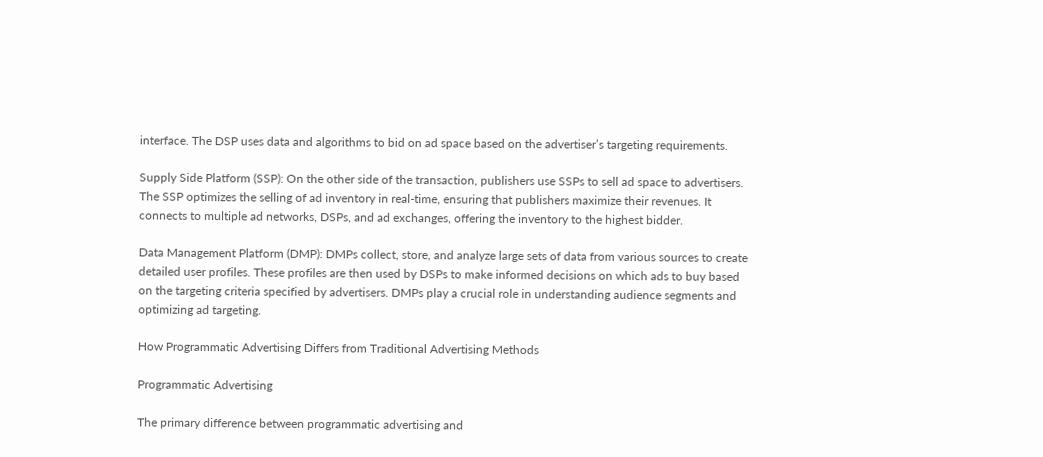interface. The DSP uses data and algorithms to bid on ad space based on the advertiser’s targeting requirements.

Supply Side Platform (SSP): On the other side of the transaction, publishers use SSPs to sell ad space to advertisers. The SSP optimizes the selling of ad inventory in real-time, ensuring that publishers maximize their revenues. It connects to multiple ad networks, DSPs, and ad exchanges, offering the inventory to the highest bidder.

Data Management Platform (DMP): DMPs collect, store, and analyze large sets of data from various sources to create detailed user profiles. These profiles are then used by DSPs to make informed decisions on which ads to buy based on the targeting criteria specified by advertisers. DMPs play a crucial role in understanding audience segments and optimizing ad targeting.

How Programmatic Advertising Differs from Traditional Advertising Methods

Programmatic Advertising

The primary difference between programmatic advertising and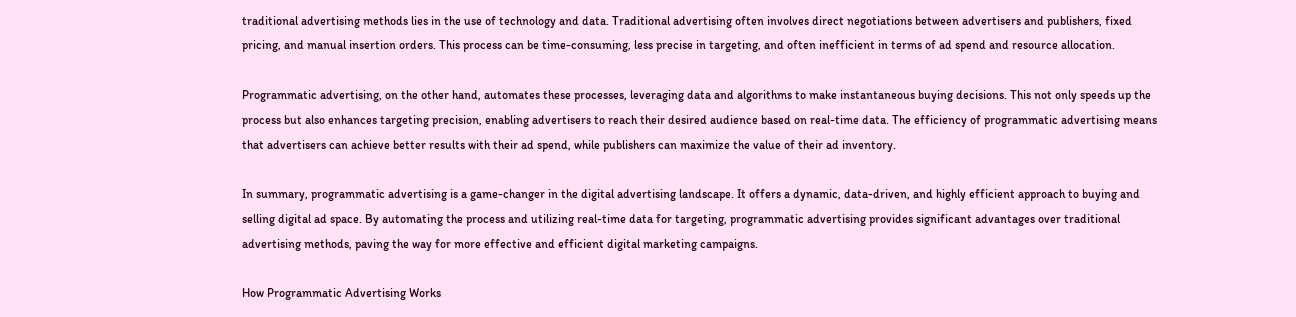traditional advertising methods lies in the use of technology and data. Traditional advertising often involves direct negotiations between advertisers and publishers, fixed pricing, and manual insertion orders. This process can be time-consuming, less precise in targeting, and often inefficient in terms of ad spend and resource allocation.

Programmatic advertising, on the other hand, automates these processes, leveraging data and algorithms to make instantaneous buying decisions. This not only speeds up the process but also enhances targeting precision, enabling advertisers to reach their desired audience based on real-time data. The efficiency of programmatic advertising means that advertisers can achieve better results with their ad spend, while publishers can maximize the value of their ad inventory.

In summary, programmatic advertising is a game-changer in the digital advertising landscape. It offers a dynamic, data-driven, and highly efficient approach to buying and selling digital ad space. By automating the process and utilizing real-time data for targeting, programmatic advertising provides significant advantages over traditional advertising methods, paving the way for more effective and efficient digital marketing campaigns.

How Programmatic Advertising Works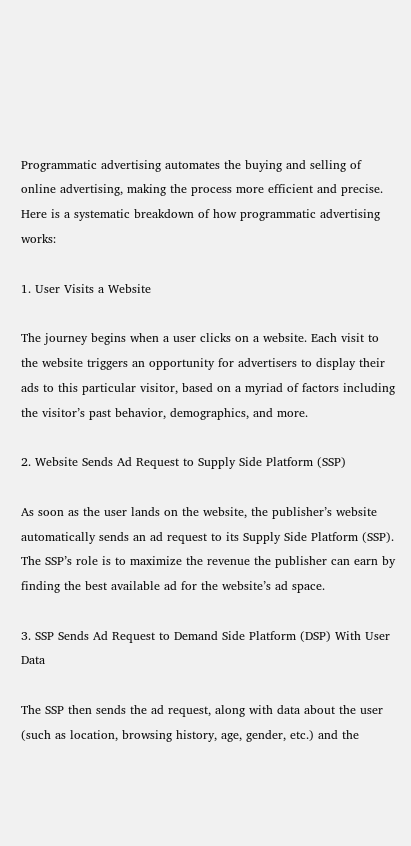Programmatic advertising automates the buying and selling of online advertising, making the process more efficient and precise. Here is a systematic breakdown of how programmatic advertising works:

1. User Visits a Website

The journey begins when a user clicks on a website. Each visit to the website triggers an opportunity for advertisers to display their ads to this particular visitor, based on a myriad of factors including the visitor’s past behavior, demographics, and more.

2. Website Sends Ad Request to Supply Side Platform (SSP)

As soon as the user lands on the website, the publisher’s website automatically sends an ad request to its Supply Side Platform (SSP). The SSP’s role is to maximize the revenue the publisher can earn by finding the best available ad for the website’s ad space.

3. SSP Sends Ad Request to Demand Side Platform (DSP) With User Data

The SSP then sends the ad request, along with data about the user (such as location, browsing history, age, gender, etc.) and the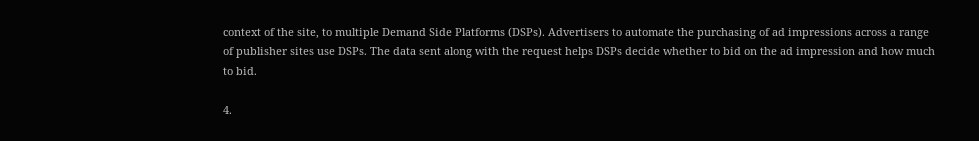context of the site, to multiple Demand Side Platforms (DSPs). Advertisers to automate the purchasing of ad impressions across a range of publisher sites use DSPs. The data sent along with the request helps DSPs decide whether to bid on the ad impression and how much to bid.

4.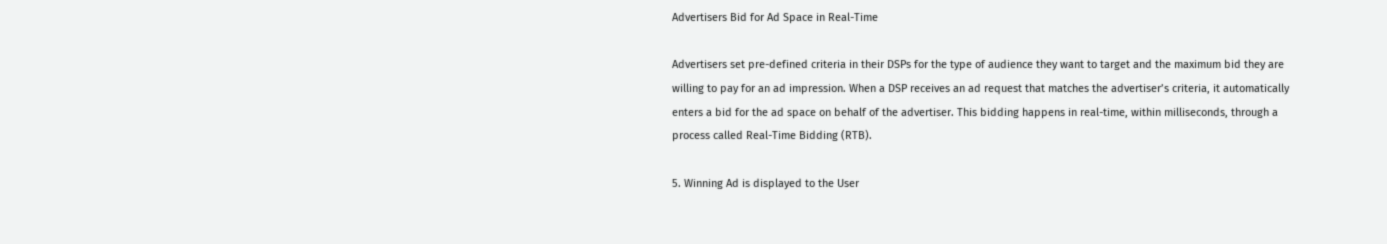Advertisers Bid for Ad Space in Real-Time

Advertisers set pre-defined criteria in their DSPs for the type of audience they want to target and the maximum bid they are willing to pay for an ad impression. When a DSP receives an ad request that matches the advertiser’s criteria, it automatically enters a bid for the ad space on behalf of the advertiser. This bidding happens in real-time, within milliseconds, through a process called Real-Time Bidding (RTB).

5. Winning Ad is displayed to the User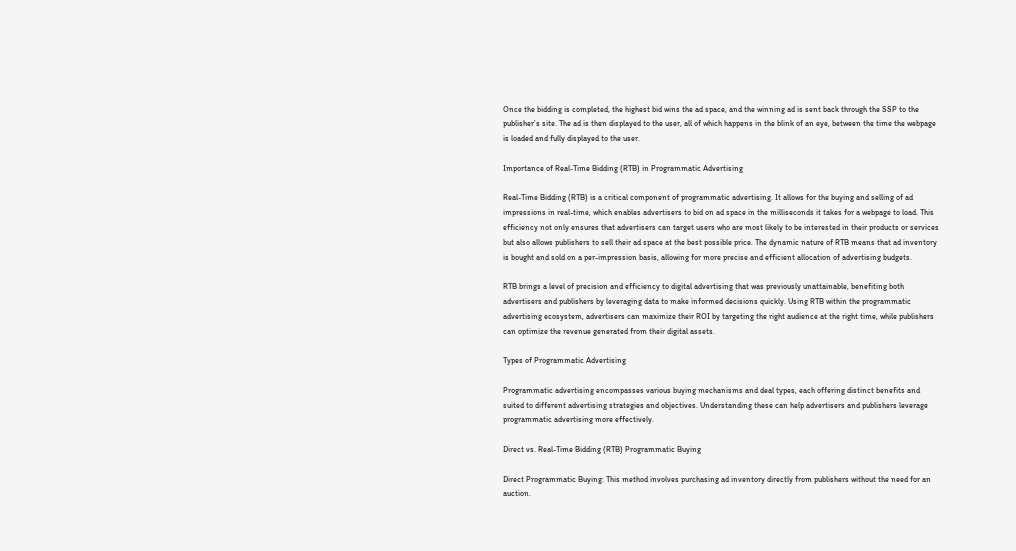Once the bidding is completed, the highest bid wins the ad space, and the winning ad is sent back through the SSP to the publisher’s site. The ad is then displayed to the user, all of which happens in the blink of an eye, between the time the webpage is loaded and fully displayed to the user.

Importance of Real-Time Bidding (RTB) in Programmatic Advertising

Real-Time Bidding (RTB) is a critical component of programmatic advertising. It allows for the buying and selling of ad impressions in real-time, which enables advertisers to bid on ad space in the milliseconds it takes for a webpage to load. This efficiency not only ensures that advertisers can target users who are most likely to be interested in their products or services but also allows publishers to sell their ad space at the best possible price. The dynamic nature of RTB means that ad inventory is bought and sold on a per-impression basis, allowing for more precise and efficient allocation of advertising budgets.

RTB brings a level of precision and efficiency to digital advertising that was previously unattainable, benefiting both advertisers and publishers by leveraging data to make informed decisions quickly. Using RTB within the programmatic advertising ecosystem, advertisers can maximize their ROI by targeting the right audience at the right time, while publishers can optimize the revenue generated from their digital assets.

Types of Programmatic Advertising

Programmatic advertising encompasses various buying mechanisms and deal types, each offering distinct benefits and suited to different advertising strategies and objectives. Understanding these can help advertisers and publishers leverage programmatic advertising more effectively.

Direct vs. Real-Time Bidding (RTB) Programmatic Buying

Direct Programmatic Buying: This method involves purchasing ad inventory directly from publishers without the need for an auction.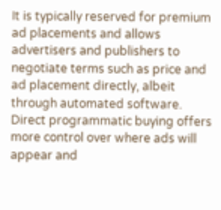It is typically reserved for premium ad placements and allows advertisers and publishers to negotiate terms such as price and ad placement directly, albeit through automated software. Direct programmatic buying offers more control over where ads will appear and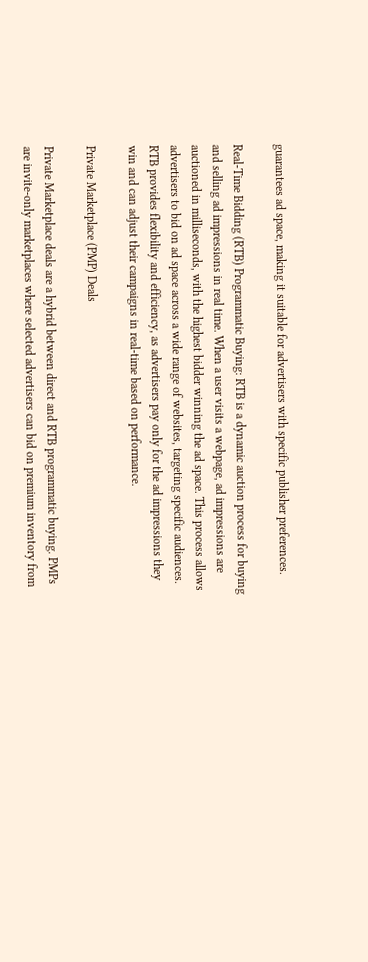guarantees ad space, making it suitable for advertisers with specific publisher preferences.

Real-Time Bidding (RTB) Programmatic Buying: RTB is a dynamic auction process for buying and selling ad impressions in real time. When a user visits a webpage, ad impressions are auctioned in milliseconds, with the highest bidder winning the ad space. This process allows advertisers to bid on ad space across a wide range of websites, targeting specific audiences. RTB provides flexibility and efficiency, as advertisers pay only for the ad impressions they win and can adjust their campaigns in real-time based on performance.

Private Marketplace (PMP) Deals

Private Marketplace deals are a hybrid between direct and RTB programmatic buying. PMPs are invite-only marketplaces where selected advertisers can bid on premium inventory from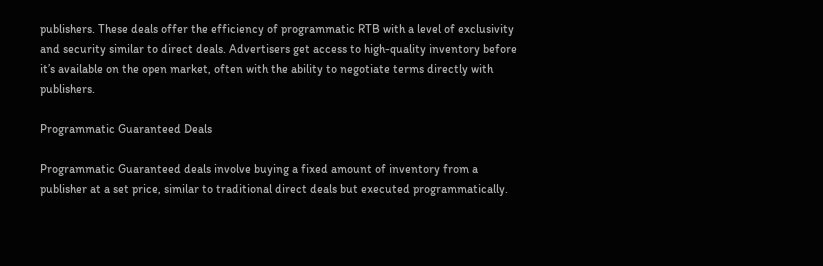publishers. These deals offer the efficiency of programmatic RTB with a level of exclusivity and security similar to direct deals. Advertisers get access to high-quality inventory before it’s available on the open market, often with the ability to negotiate terms directly with publishers.

Programmatic Guaranteed Deals

Programmatic Guaranteed deals involve buying a fixed amount of inventory from a publisher at a set price, similar to traditional direct deals but executed programmatically.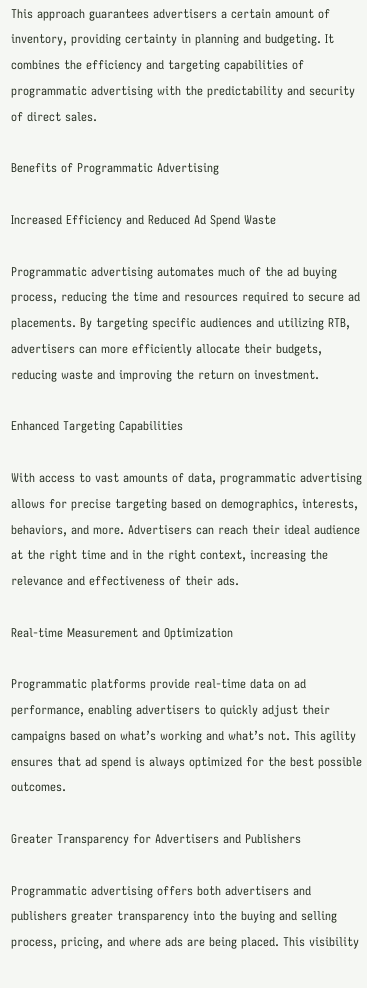This approach guarantees advertisers a certain amount of inventory, providing certainty in planning and budgeting. It combines the efficiency and targeting capabilities of programmatic advertising with the predictability and security of direct sales.

Benefits of Programmatic Advertising

Increased Efficiency and Reduced Ad Spend Waste

Programmatic advertising automates much of the ad buying process, reducing the time and resources required to secure ad placements. By targeting specific audiences and utilizing RTB, advertisers can more efficiently allocate their budgets, reducing waste and improving the return on investment.

Enhanced Targeting Capabilities

With access to vast amounts of data, programmatic advertising allows for precise targeting based on demographics, interests, behaviors, and more. Advertisers can reach their ideal audience at the right time and in the right context, increasing the relevance and effectiveness of their ads.

Real-time Measurement and Optimization

Programmatic platforms provide real-time data on ad performance, enabling advertisers to quickly adjust their campaigns based on what’s working and what’s not. This agility ensures that ad spend is always optimized for the best possible outcomes.

Greater Transparency for Advertisers and Publishers

Programmatic advertising offers both advertisers and publishers greater transparency into the buying and selling process, pricing, and where ads are being placed. This visibility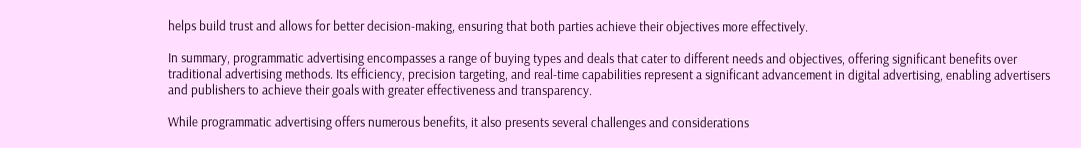helps build trust and allows for better decision-making, ensuring that both parties achieve their objectives more effectively.

In summary, programmatic advertising encompasses a range of buying types and deals that cater to different needs and objectives, offering significant benefits over traditional advertising methods. Its efficiency, precision targeting, and real-time capabilities represent a significant advancement in digital advertising, enabling advertisers and publishers to achieve their goals with greater effectiveness and transparency.

While programmatic advertising offers numerous benefits, it also presents several challenges and considerations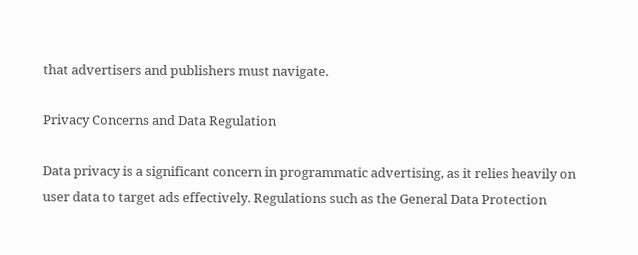that advertisers and publishers must navigate.

Privacy Concerns and Data Regulation

Data privacy is a significant concern in programmatic advertising, as it relies heavily on user data to target ads effectively. Regulations such as the General Data Protection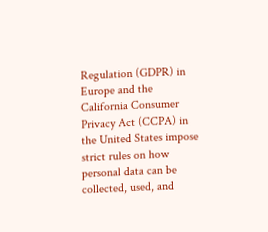Regulation (GDPR) in Europe and the California Consumer Privacy Act (CCPA) in the United States impose strict rules on how personal data can be collected, used, and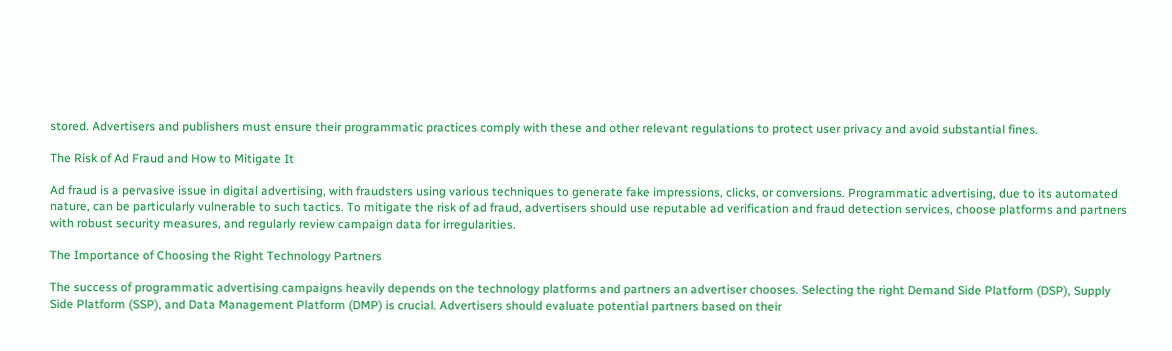stored. Advertisers and publishers must ensure their programmatic practices comply with these and other relevant regulations to protect user privacy and avoid substantial fines.

The Risk of Ad Fraud and How to Mitigate It

Ad fraud is a pervasive issue in digital advertising, with fraudsters using various techniques to generate fake impressions, clicks, or conversions. Programmatic advertising, due to its automated nature, can be particularly vulnerable to such tactics. To mitigate the risk of ad fraud, advertisers should use reputable ad verification and fraud detection services, choose platforms and partners with robust security measures, and regularly review campaign data for irregularities.

The Importance of Choosing the Right Technology Partners

The success of programmatic advertising campaigns heavily depends on the technology platforms and partners an advertiser chooses. Selecting the right Demand Side Platform (DSP), Supply Side Platform (SSP), and Data Management Platform (DMP) is crucial. Advertisers should evaluate potential partners based on their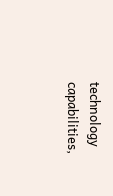technology capabilities,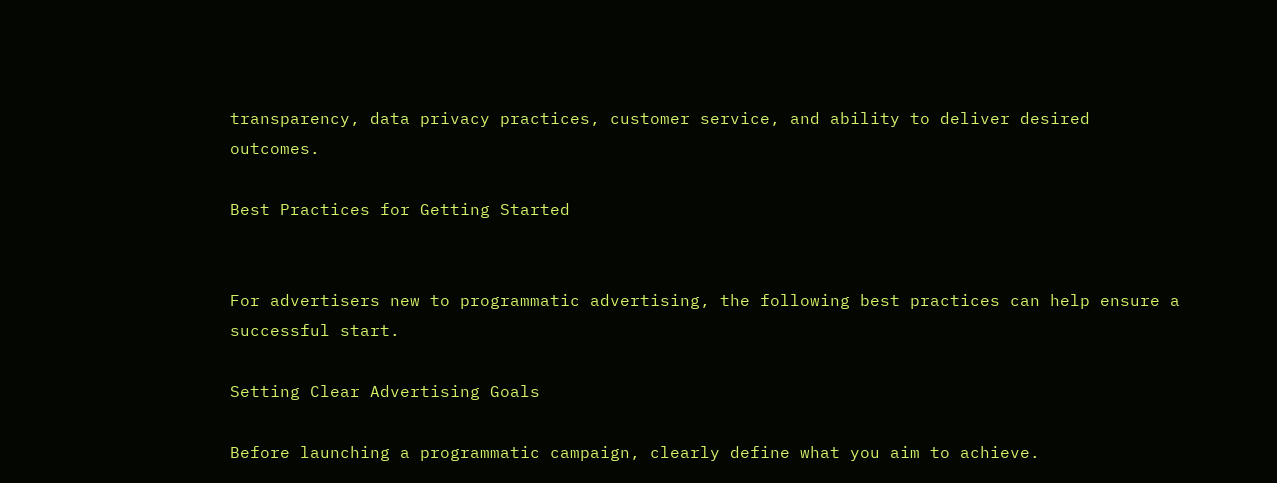transparency, data privacy practices, customer service, and ability to deliver desired outcomes.

Best Practices for Getting Started


For advertisers new to programmatic advertising, the following best practices can help ensure a successful start.

Setting Clear Advertising Goals

Before launching a programmatic campaign, clearly define what you aim to achieve.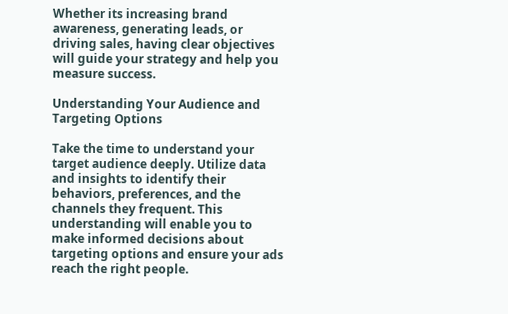Whether its increasing brand awareness, generating leads, or driving sales, having clear objectives will guide your strategy and help you measure success.

Understanding Your Audience and Targeting Options

Take the time to understand your target audience deeply. Utilize data and insights to identify their behaviors, preferences, and the channels they frequent. This understanding will enable you to make informed decisions about targeting options and ensure your ads reach the right people.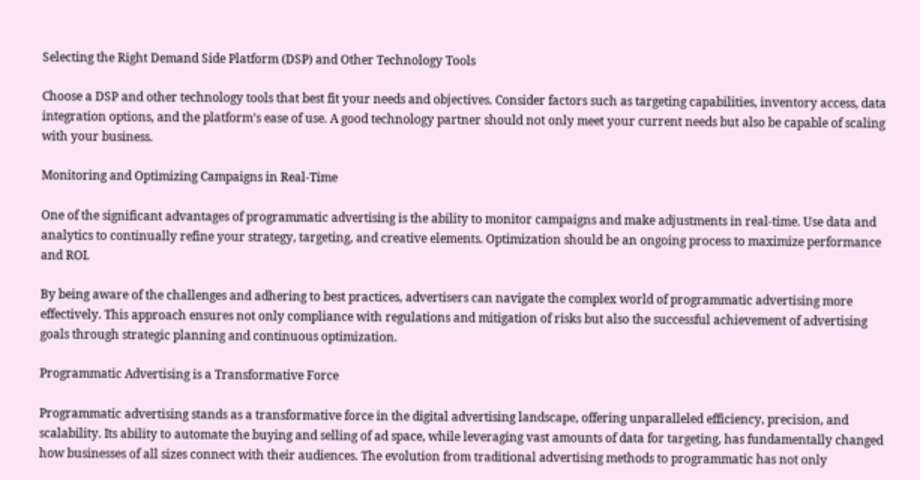Selecting the Right Demand Side Platform (DSP) and Other Technology Tools

Choose a DSP and other technology tools that best fit your needs and objectives. Consider factors such as targeting capabilities, inventory access, data integration options, and the platform’s ease of use. A good technology partner should not only meet your current needs but also be capable of scaling with your business.

Monitoring and Optimizing Campaigns in Real-Time

One of the significant advantages of programmatic advertising is the ability to monitor campaigns and make adjustments in real-time. Use data and analytics to continually refine your strategy, targeting, and creative elements. Optimization should be an ongoing process to maximize performance and ROI.

By being aware of the challenges and adhering to best practices, advertisers can navigate the complex world of programmatic advertising more effectively. This approach ensures not only compliance with regulations and mitigation of risks but also the successful achievement of advertising goals through strategic planning and continuous optimization.

Programmatic Advertising is a Transformative Force

Programmatic advertising stands as a transformative force in the digital advertising landscape, offering unparalleled efficiency, precision, and scalability. Its ability to automate the buying and selling of ad space, while leveraging vast amounts of data for targeting, has fundamentally changed how businesses of all sizes connect with their audiences. The evolution from traditional advertising methods to programmatic has not only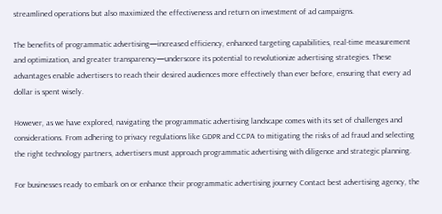streamlined operations but also maximized the effectiveness and return on investment of ad campaigns.

The benefits of programmatic advertising—increased efficiency, enhanced targeting capabilities, real-time measurement and optimization, and greater transparency—underscore its potential to revolutionize advertising strategies. These advantages enable advertisers to reach their desired audiences more effectively than ever before, ensuring that every ad dollar is spent wisely.

However, as we have explored, navigating the programmatic advertising landscape comes with its set of challenges and considerations. From adhering to privacy regulations like GDPR and CCPA to mitigating the risks of ad fraud and selecting the right technology partners, advertisers must approach programmatic advertising with diligence and strategic planning.

For businesses ready to embark on or enhance their programmatic advertising journey Contact best advertising agency, the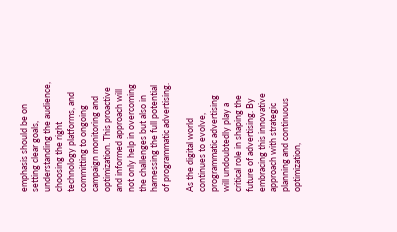emphasis should be on setting clear goals, understanding the audience, choosing the right technology platforms, and committing to ongoing campaign monitoring and optimization. This proactive and informed approach will not only help in overcoming the challenges but also in harnessing the full potential of programmatic advertising.

As the digital world continues to evolve, programmatic advertising will undoubtedly play a critical role in shaping the future of advertising. By embracing this innovative approach with strategic planning and continuous optimization,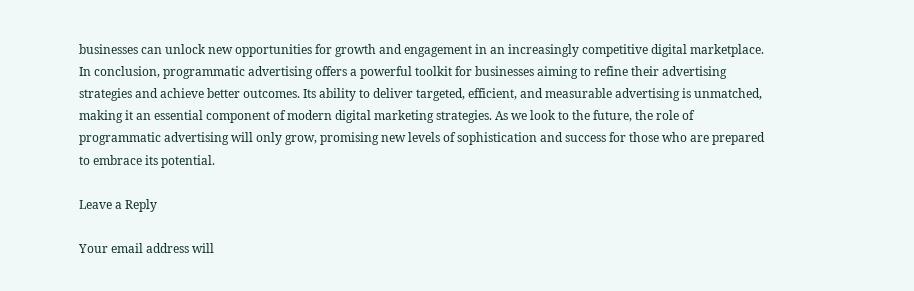businesses can unlock new opportunities for growth and engagement in an increasingly competitive digital marketplace. In conclusion, programmatic advertising offers a powerful toolkit for businesses aiming to refine their advertising strategies and achieve better outcomes. Its ability to deliver targeted, efficient, and measurable advertising is unmatched, making it an essential component of modern digital marketing strategies. As we look to the future, the role of programmatic advertising will only grow, promising new levels of sophistication and success for those who are prepared to embrace its potential.

Leave a Reply

Your email address will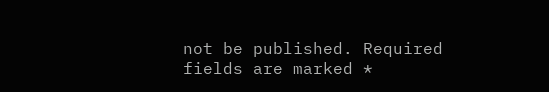not be published. Required fields are marked *